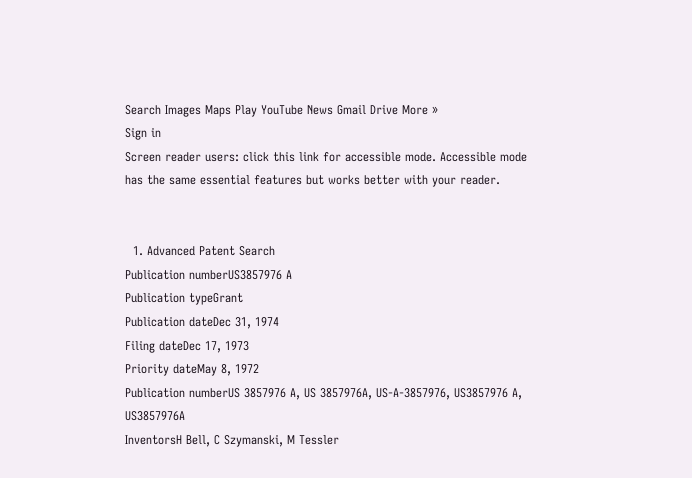Search Images Maps Play YouTube News Gmail Drive More »
Sign in
Screen reader users: click this link for accessible mode. Accessible mode has the same essential features but works better with your reader.


  1. Advanced Patent Search
Publication numberUS3857976 A
Publication typeGrant
Publication dateDec 31, 1974
Filing dateDec 17, 1973
Priority dateMay 8, 1972
Publication numberUS 3857976 A, US 3857976A, US-A-3857976, US3857976 A, US3857976A
InventorsH Bell, C Szymanski, M Tessler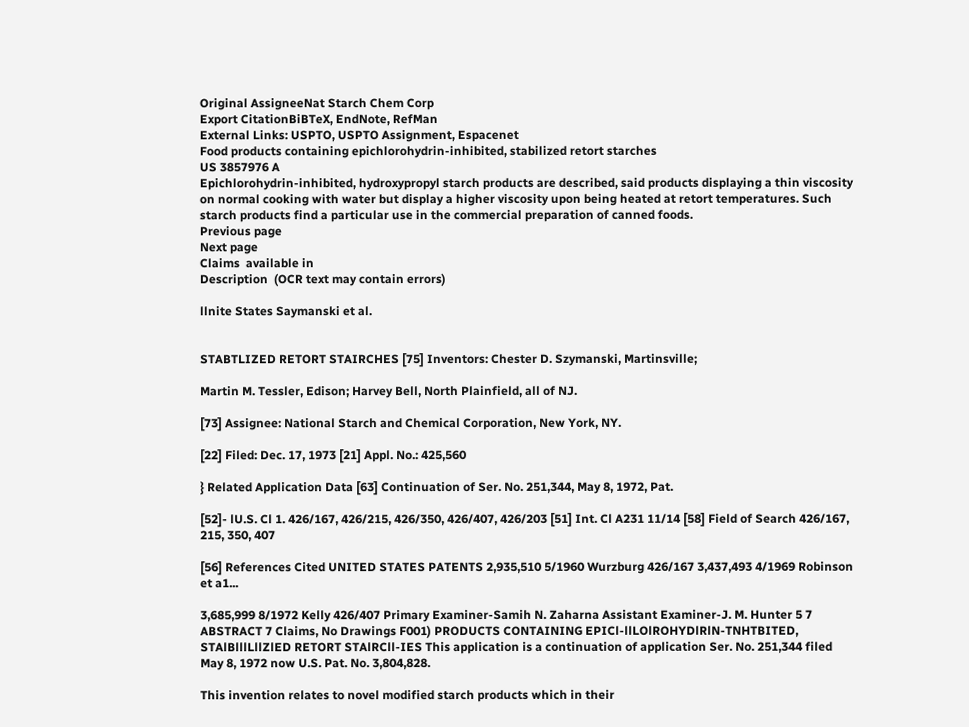Original AssigneeNat Starch Chem Corp
Export CitationBiBTeX, EndNote, RefMan
External Links: USPTO, USPTO Assignment, Espacenet
Food products containing epichlorohydrin-inhibited, stabilized retort starches
US 3857976 A
Epichlorohydrin-inhibited, hydroxypropyl starch products are described, said products displaying a thin viscosity on normal cooking with water but display a higher viscosity upon being heated at retort temperatures. Such starch products find a particular use in the commercial preparation of canned foods.
Previous page
Next page
Claims  available in
Description  (OCR text may contain errors)

llnite States Saymanski et al.


STABTLIZED RETORT STAIRCHES [75] Inventors: Chester D. Szymanski, Martinsville;

Martin M. Tessler, Edison; Harvey Bell, North Plainfield, all of NJ.

[73] Assignee: National Starch and Chemical Corporation, New York, NY.

[22] Filed: Dec. 17, 1973 [21] Appl. No.: 425,560

} Related Application Data [63] Continuation of Ser. No. 251,344, May 8, 1972, Pat.

[52]- lU.S. Cl 1. 426/167, 426/215, 426/350, 426/407, 426/203 [51] Int. Cl A231 11/14 [58] Field of Search 426/167, 215, 350, 407

[56] References Cited UNITED STATES PATENTS 2,935,510 5/1960 Wurzburg 426/167 3,437,493 4/1969 Robinson et a1...

3,685,999 8/1972 Kelly 426/407 Primary Examiner-Samih N. Zaharna Assistant Examiner-J. M. Hunter 5 7 ABSTRACT 7 Claims, No Drawings F001) PRODUCTS CONTAINING EPICl-llLOlROHYDlRlN-TNHTBITED, STAlBlllLllZlED RETORT STAlRCll-IES This application is a continuation of application Ser. No. 251,344 filed May 8, 1972 now U.S. Pat. No. 3,804,828.

This invention relates to novel modified starch products which in their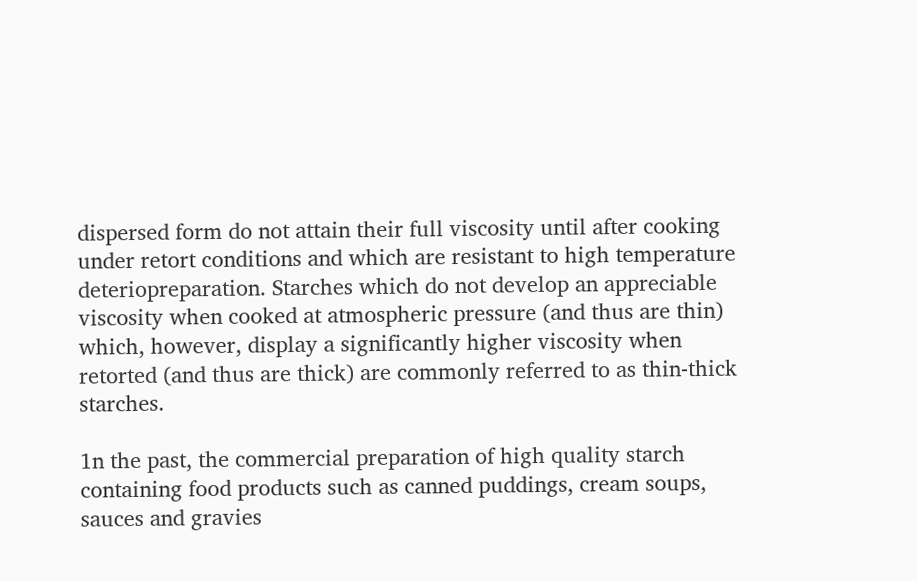dispersed form do not attain their full viscosity until after cooking under retort conditions and which are resistant to high temperature deteriopreparation. Starches which do not develop an appreciable viscosity when cooked at atmospheric pressure (and thus are thin) which, however, display a significantly higher viscosity when retorted (and thus are thick) are commonly referred to as thin-thick starches.

1n the past, the commercial preparation of high quality starch containing food products such as canned puddings, cream soups, sauces and gravies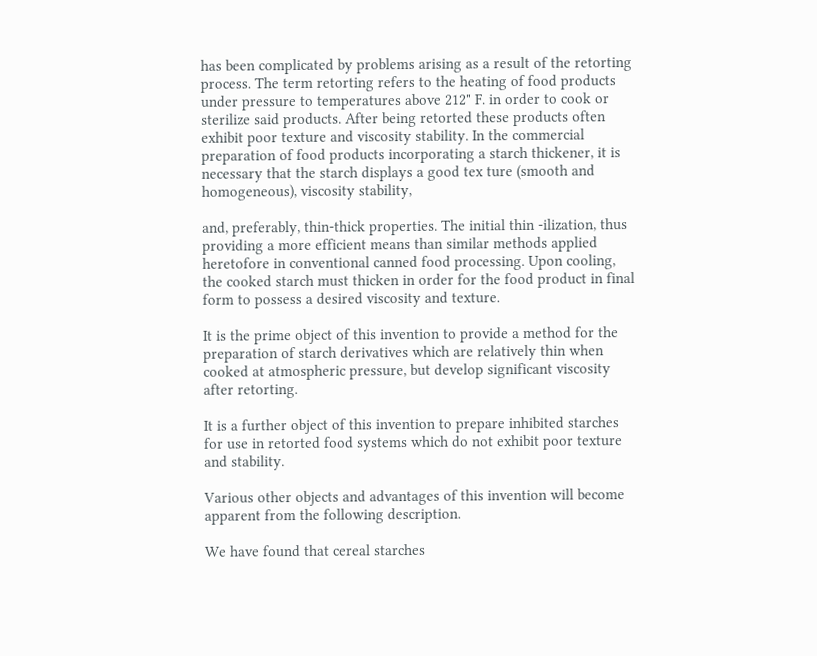has been complicated by problems arising as a result of the retorting process. The term retorting refers to the heating of food products under pressure to temperatures above 212" F. in order to cook or sterilize said products. After being retorted these products often exhibit poor texture and viscosity stability. In the commercial preparation of food products incorporating a starch thickener, it is necessary that the starch displays a good tex ture (smooth and homogeneous), viscosity stability,

and, preferably, thin-thick properties. The initial thin -ilization, thus providing a more efficient means than similar methods applied heretofore in conventional canned food processing. Upon cooling, the cooked starch must thicken in order for the food product in final form to possess a desired viscosity and texture.

It is the prime object of this invention to provide a method for the preparation of starch derivatives which are relatively thin when cooked at atmospheric pressure, but develop significant viscosity after retorting.

It is a further object of this invention to prepare inhibited starches for use in retorted food systems which do not exhibit poor texture and stability.

Various other objects and advantages of this invention will become apparent from the following description.

We have found that cereal starches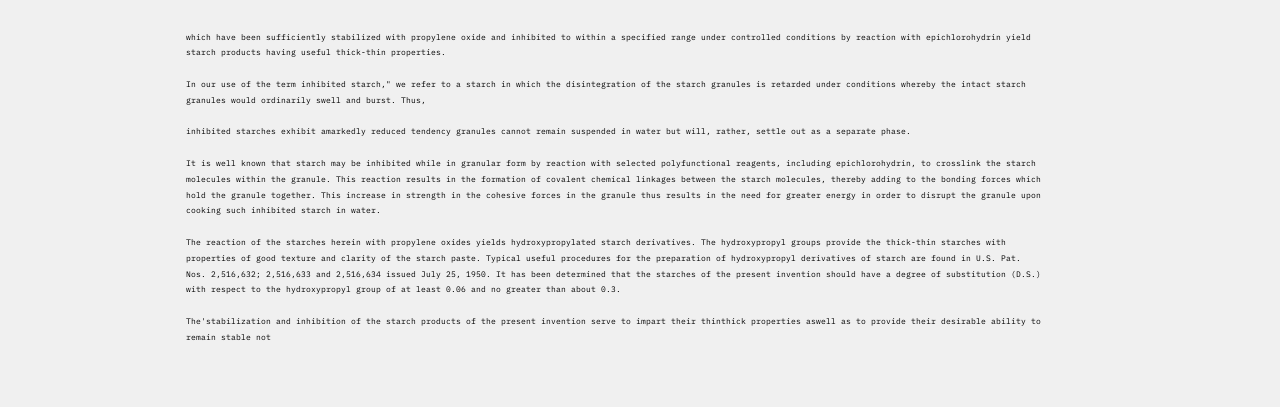which have been sufficiently stabilized with propylene oxide and inhibited to within a specified range under controlled conditions by reaction with epichlorohydrin yield starch products having useful thick-thin properties.

In our use of the term inhibited starch," we refer to a starch in which the disintegration of the starch granules is retarded under conditions whereby the intact starch granules would ordinarily swell and burst. Thus,

inhibited starches exhibit amarkedly reduced tendency granules cannot remain suspended in water but will, rather, settle out as a separate phase.

It is well known that starch may be inhibited while in granular form by reaction with selected polyfunctional reagents, including epichlorohydrin, to crosslink the starch molecules within the granule. This reaction results in the formation of covalent chemical linkages between the starch molecules, thereby adding to the bonding forces which hold the granule together. This increase in strength in the cohesive forces in the granule thus results in the need for greater energy in order to disrupt the granule upon cooking such inhibited starch in water.

The reaction of the starches herein with propylene oxides yields hydroxypropylated starch derivatives. The hydroxypropyl groups provide the thick-thin starches with properties of good texture and clarity of the starch paste. Typical useful procedures for the preparation of hydroxypropyl derivatives of starch are found in U.S. Pat. Nos. 2,516,632; 2,516,633 and 2,516,634 issued July 25, 1950. It has been determined that the starches of the present invention should have a degree of substitution (D.S.) with respect to the hydroxypropyl group of at least 0.06 and no greater than about 0.3.

The'stabilization and inhibition of the starch products of the present invention serve to impart their thinthick properties aswell as to provide their desirable ability to remain stable not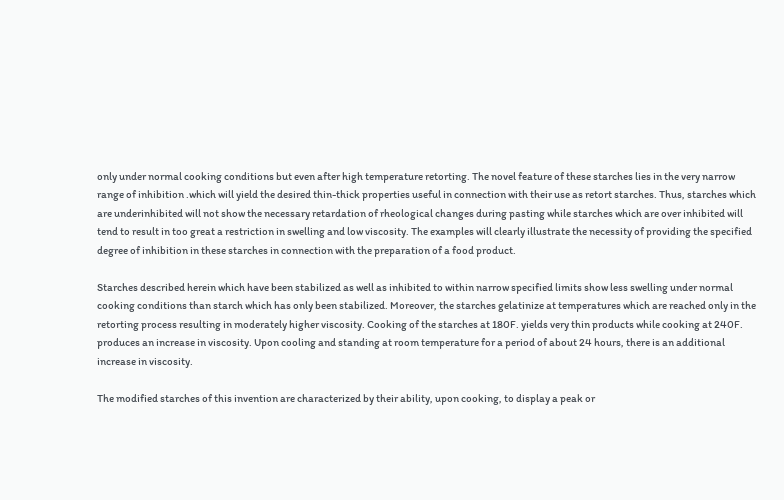only under normal cooking conditions but even after high temperature retorting. The novel feature of these starches lies in the very narrow range of inhibition .which will yield the desired thin-thick properties useful in connection with their use as retort starches. Thus, starches which are underinhibited will not show the necessary retardation of rheological changes during pasting while starches which are over inhibited will tend to result in too great a restriction in swelling and low viscosity. The examples will clearly illustrate the necessity of providing the specified degree of inhibition in these starches in connection with the preparation of a food product.

Starches described herein which have been stabilized as well as inhibited to within narrow specified limits show less swelling under normal cooking conditions than starch which has only been stabilized. Moreover, the starches gelatinize at temperatures which are reached only in the retorting process resulting in moderately higher viscosity. Cooking of the starches at 180F. yields very thin products while cooking at 240F. produces an increase in viscosity. Upon cooling and standing at room temperature for a period of about 24 hours, there is an additional increase in viscosity.

The modified starches of this invention are characterized by their ability, upon cooking, to display a peak or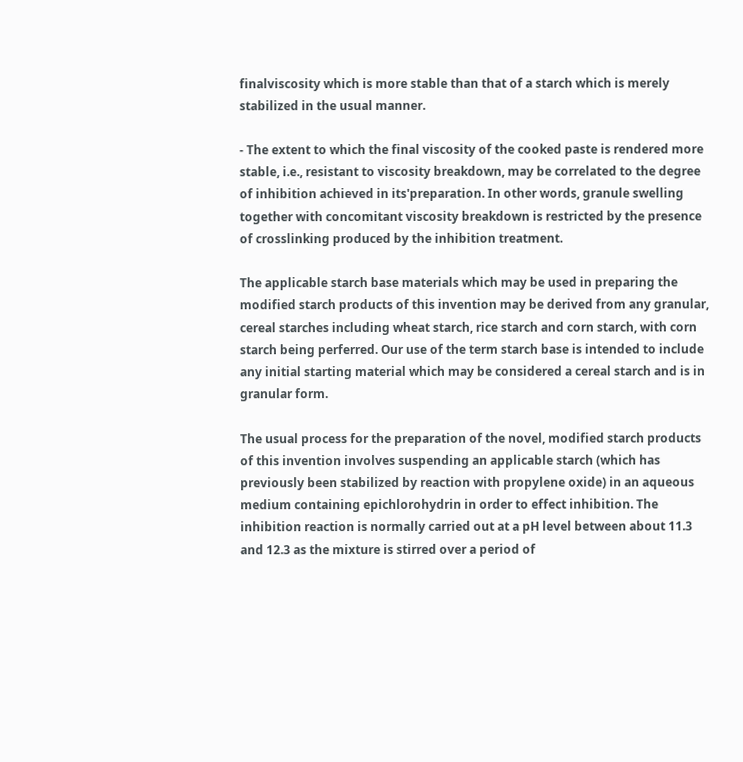finalviscosity which is more stable than that of a starch which is merely stabilized in the usual manner.

- The extent to which the final viscosity of the cooked paste is rendered more stable, i.e., resistant to viscosity breakdown, may be correlated to the degree of inhibition achieved in its'preparation. In other words, granule swelling together with concomitant viscosity breakdown is restricted by the presence of crosslinking produced by the inhibition treatment.

The applicable starch base materials which may be used in preparing the modified starch products of this invention may be derived from any granular, cereal starches including wheat starch, rice starch and corn starch, with corn starch being perferred. Our use of the term starch base is intended to include any initial starting material which may be considered a cereal starch and is in granular form.

The usual process for the preparation of the novel, modified starch products of this invention involves suspending an applicable starch (which has previously been stabilized by reaction with propylene oxide) in an aqueous medium containing epichlorohydrin in order to effect inhibition. The inhibition reaction is normally carried out at a pH level between about 11.3 and 12.3 as the mixture is stirred over a period of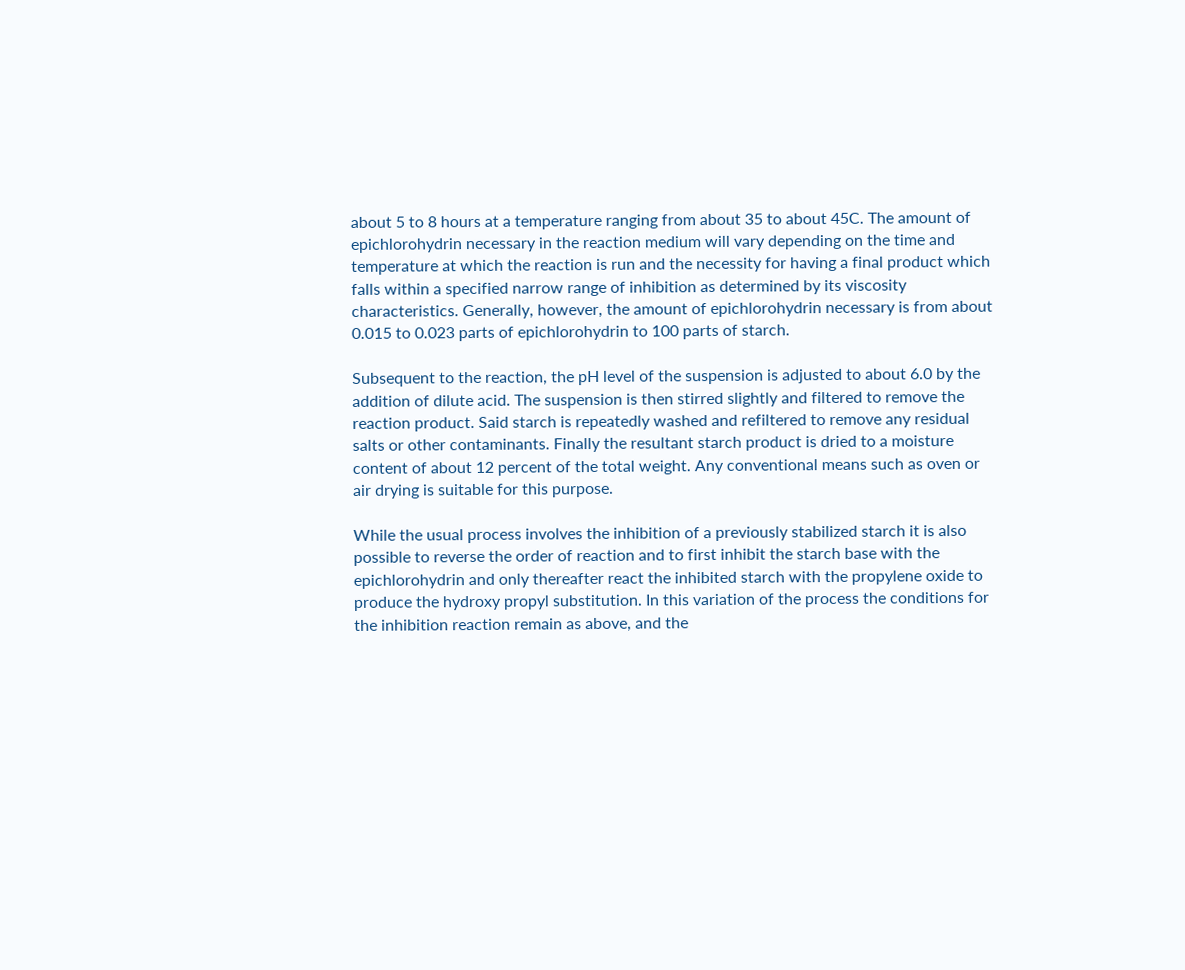about 5 to 8 hours at a temperature ranging from about 35 to about 45C. The amount of epichlorohydrin necessary in the reaction medium will vary depending on the time and temperature at which the reaction is run and the necessity for having a final product which falls within a specified narrow range of inhibition as determined by its viscosity characteristics. Generally, however, the amount of epichlorohydrin necessary is from about 0.015 to 0.023 parts of epichlorohydrin to 100 parts of starch.

Subsequent to the reaction, the pH level of the suspension is adjusted to about 6.0 by the addition of dilute acid. The suspension is then stirred slightly and filtered to remove the reaction product. Said starch is repeatedly washed and refiltered to remove any residual salts or other contaminants. Finally the resultant starch product is dried to a moisture content of about 12 percent of the total weight. Any conventional means such as oven or air drying is suitable for this purpose.

While the usual process involves the inhibition of a previously stabilized starch it is also possible to reverse the order of reaction and to first inhibit the starch base with the epichlorohydrin and only thereafter react the inhibited starch with the propylene oxide to produce the hydroxy propyl substitution. In this variation of the process the conditions for the inhibition reaction remain as above, and the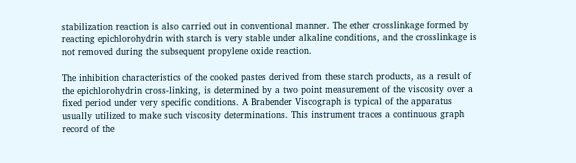stabilization reaction is also carried out in conventional manner. The ether crosslinkage formed by reacting epichlorohydrin with starch is very stable under alkaline conditions, and the crosslinkage is not removed during the subsequent propylene oxide reaction.

The inhibition characteristics of the cooked pastes derived from these starch products, as a result of the epichlorohydrin cross-linking, is determined by a two point measurement of the viscosity over a fixed period under very specific conditions. A Brabender Viscograph is typical of the apparatus usually utilized to make such viscosity determinations. This instrument traces a continuous graph record of the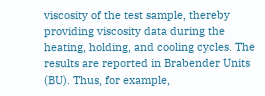viscosity of the test sample, thereby providing viscosity data during the heating, holding, and cooling cycles. The results are reported in Brabender Units (BU). Thus, for example,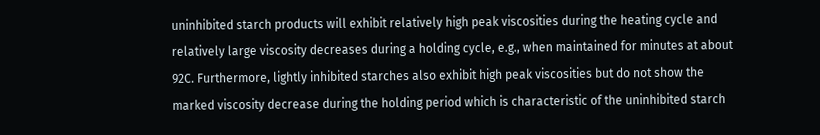uninhibited starch products will exhibit relatively high peak viscosities during the heating cycle and relatively large viscosity decreases during a holding cycle, e.g., when maintained for minutes at about 92C. Furthermore, lightly inhibited starches also exhibit high peak viscosities but do not show the marked viscosity decrease during the holding period which is characteristic of the uninhibited starch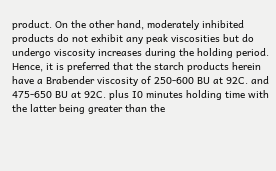product. On the other hand, moderately inhibited products do not exhibit any peak viscosities but do undergo viscosity increases during the holding period. Hence, it is preferred that the starch products herein have a Brabender viscosity of 250-600 BU at 92C. and 475-650 BU at 92C. plus I0 minutes holding time with the latter being greater than the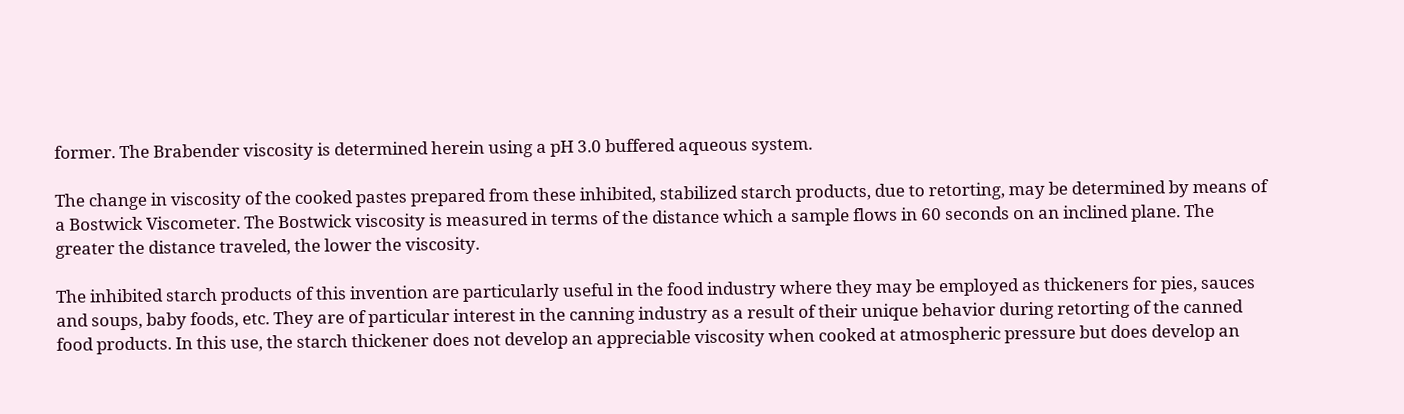former. The Brabender viscosity is determined herein using a pH 3.0 buffered aqueous system.

The change in viscosity of the cooked pastes prepared from these inhibited, stabilized starch products, due to retorting, may be determined by means of a Bostwick Viscometer. The Bostwick viscosity is measured in terms of the distance which a sample flows in 60 seconds on an inclined plane. The greater the distance traveled, the lower the viscosity.

The inhibited starch products of this invention are particularly useful in the food industry where they may be employed as thickeners for pies, sauces and soups, baby foods, etc. They are of particular interest in the canning industry as a result of their unique behavior during retorting of the canned food products. In this use, the starch thickener does not develop an appreciable viscosity when cooked at atmospheric pressure but does develop an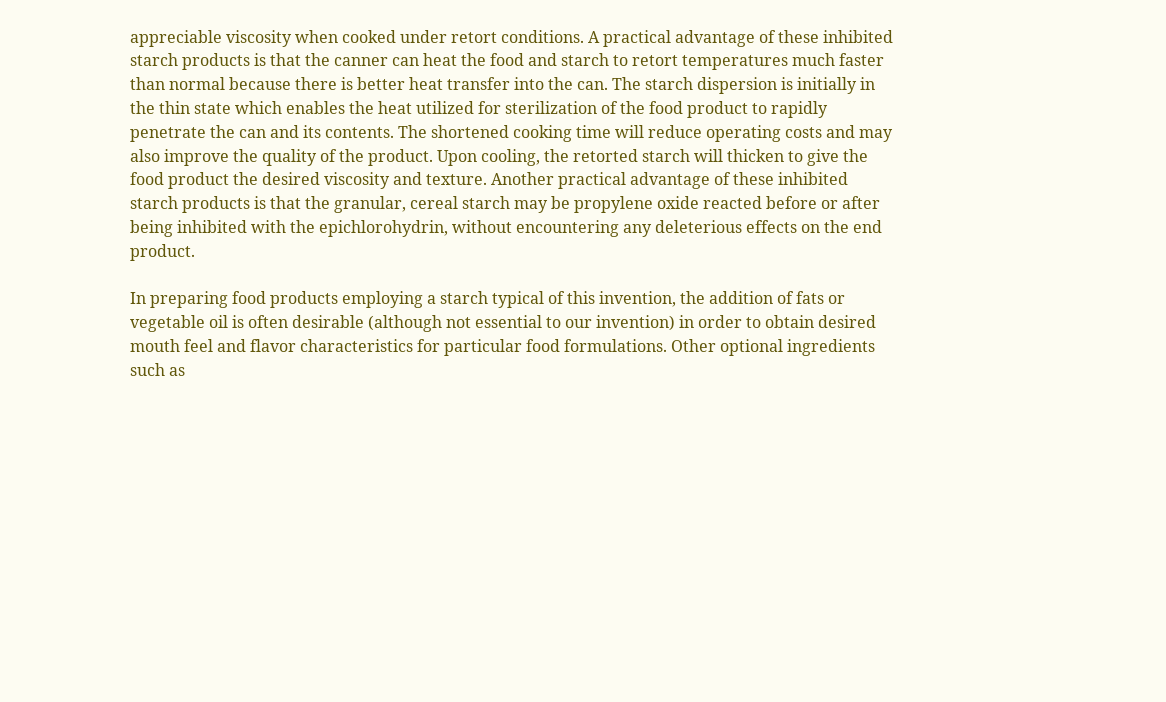appreciable viscosity when cooked under retort conditions. A practical advantage of these inhibited starch products is that the canner can heat the food and starch to retort temperatures much faster than normal because there is better heat transfer into the can. The starch dispersion is initially in the thin state which enables the heat utilized for sterilization of the food product to rapidly penetrate the can and its contents. The shortened cooking time will reduce operating costs and may also improve the quality of the product. Upon cooling, the retorted starch will thicken to give the food product the desired viscosity and texture. Another practical advantage of these inhibited starch products is that the granular, cereal starch may be propylene oxide reacted before or after being inhibited with the epichlorohydrin, without encountering any deleterious effects on the end product.

In preparing food products employing a starch typical of this invention, the addition of fats or vegetable oil is often desirable (although not essential to our invention) in order to obtain desired mouth feel and flavor characteristics for particular food formulations. Other optional ingredients such as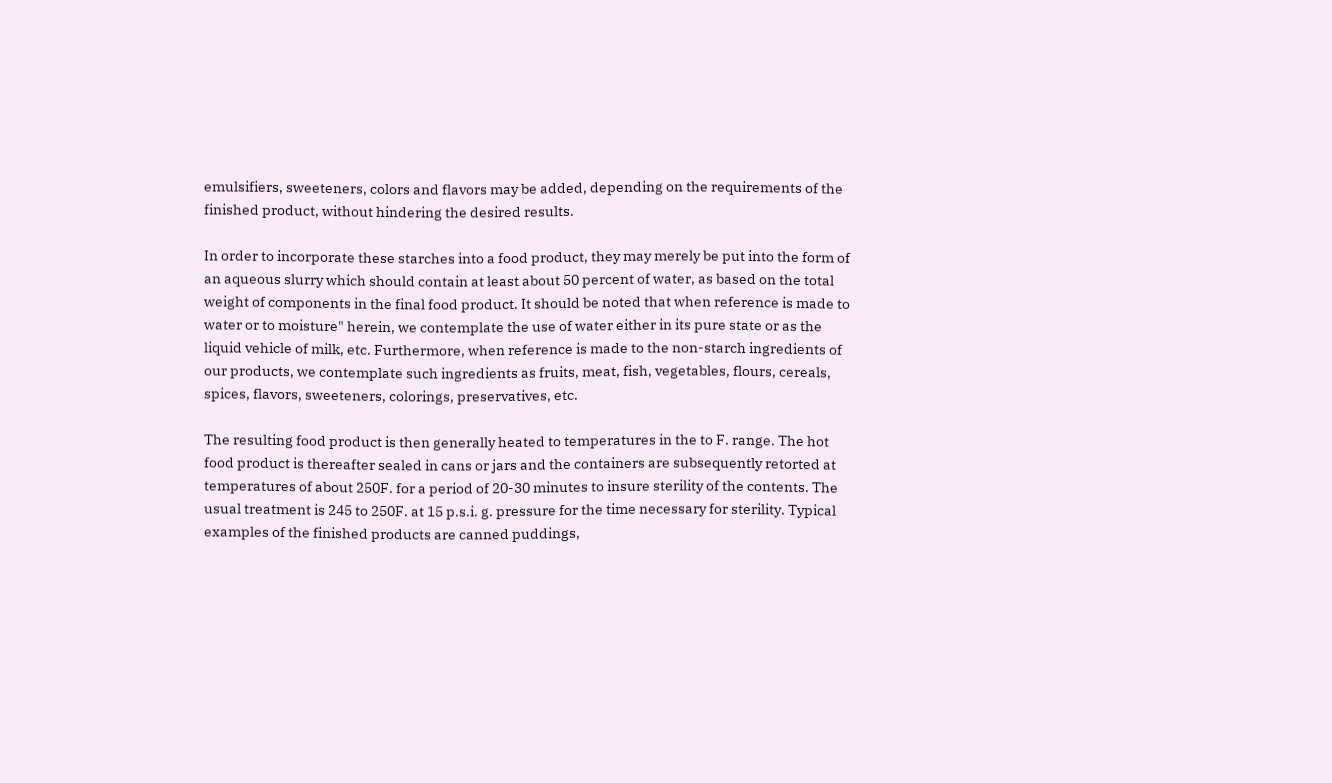emulsifiers, sweeteners, colors and flavors may be added, depending on the requirements of the finished product, without hindering the desired results.

In order to incorporate these starches into a food product, they may merely be put into the form of an aqueous slurry which should contain at least about 50 percent of water, as based on the total weight of components in the final food product. It should be noted that when reference is made to water or to moisture" herein, we contemplate the use of water either in its pure state or as the liquid vehicle of milk, etc. Furthermore, when reference is made to the non-starch ingredients of our products, we contemplate such ingredients as fruits, meat, fish, vegetables, flours, cereals, spices, flavors, sweeteners, colorings, preservatives, etc.

The resulting food product is then generally heated to temperatures in the to F. range. The hot food product is thereafter sealed in cans or jars and the containers are subsequently retorted at temperatures of about 250F. for a period of 20-30 minutes to insure sterility of the contents. The usual treatment is 245 to 250F. at 15 p.s.i. g. pressure for the time necessary for sterility. Typical examples of the finished products are canned puddings,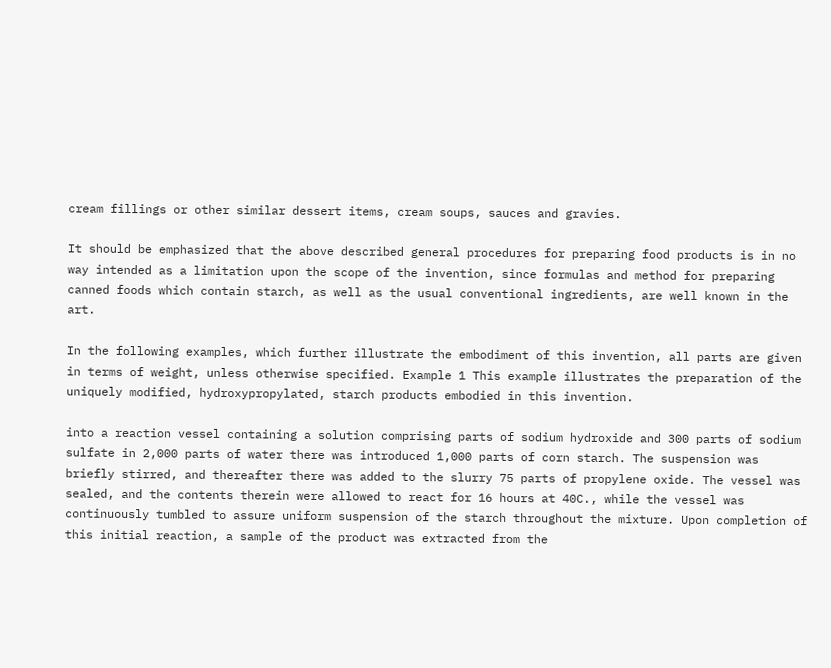cream fillings or other similar dessert items, cream soups, sauces and gravies.

It should be emphasized that the above described general procedures for preparing food products is in no way intended as a limitation upon the scope of the invention, since formulas and method for preparing canned foods which contain starch, as well as the usual conventional ingredients, are well known in the art.

In the following examples, which further illustrate the embodiment of this invention, all parts are given in terms of weight, unless otherwise specified. Example 1 This example illustrates the preparation of the uniquely modified, hydroxypropylated, starch products embodied in this invention.

into a reaction vessel containing a solution comprising parts of sodium hydroxide and 300 parts of sodium sulfate in 2,000 parts of water there was introduced 1,000 parts of corn starch. The suspension was briefly stirred, and thereafter there was added to the slurry 75 parts of propylene oxide. The vessel was sealed, and the contents therein were allowed to react for 16 hours at 40C., while the vessel was continuously tumbled to assure uniform suspension of the starch throughout the mixture. Upon completion of this initial reaction, a sample of the product was extracted from the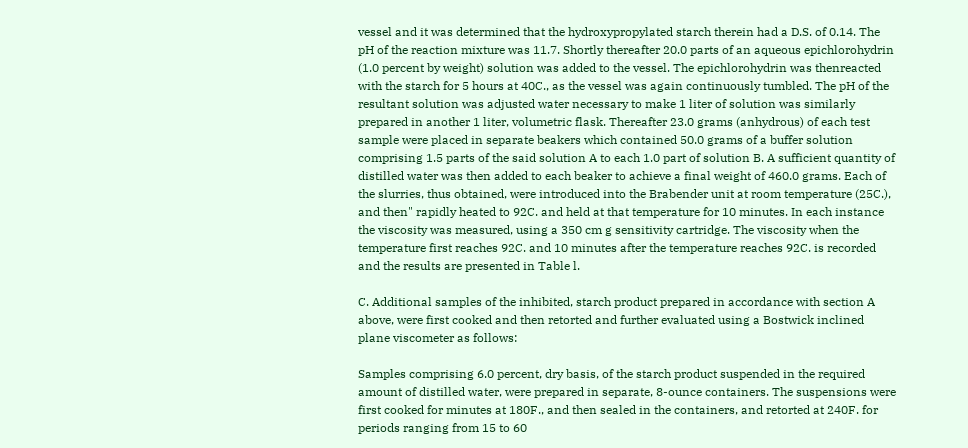vessel and it was determined that the hydroxypropylated starch therein had a D.S. of 0.14. The pH of the reaction mixture was 11.7. Shortly thereafter 20.0 parts of an aqueous epichlorohydrin (1.0 percent by weight) solution was added to the vessel. The epichlorohydrin was thenreacted with the starch for 5 hours at 40C., as the vessel was again continuously tumbled. The pH of the resultant solution was adjusted water necessary to make 1 liter of solution was similarly prepared in another 1 liter, volumetric flask. Thereafter 23.0 grams (anhydrous) of each test sample were placed in separate beakers which contained 50.0 grams of a buffer solution comprising 1.5 parts of the said solution A to each 1.0 part of solution B. A sufficient quantity of distilled water was then added to each beaker to achieve a final weight of 460.0 grams. Each of the slurries, thus obtained, were introduced into the Brabender unit at room temperature (25C.), and then" rapidly heated to 92C. and held at that temperature for 10 minutes. In each instance the viscosity was measured, using a 350 cm g sensitivity cartridge. The viscosity when the temperature first reaches 92C. and 10 minutes after the temperature reaches 92C. is recorded and the results are presented in Table l.

C. Additional samples of the inhibited, starch product prepared in accordance with section A above, were first cooked and then retorted and further evaluated using a Bostwick inclined plane viscometer as follows:

Samples comprising 6.0 percent, dry basis, of the starch product suspended in the required amount of distilled water, were prepared in separate, 8-ounce containers. The suspensions were first cooked for minutes at 180F., and then sealed in the containers, and retorted at 240F. for periods ranging from 15 to 60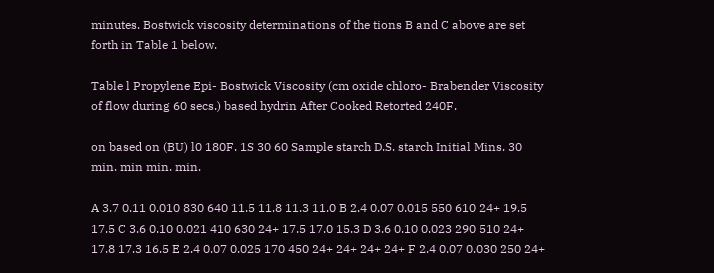minutes. Bostwick viscosity determinations of the tions B and C above are set forth in Table 1 below.

Table l Propylene Epi- Bostwick Viscosity (cm oxide chloro- Brabender Viscosity of flow during 60 secs.) based hydrin After Cooked Retorted 240F.

on based on (BU) l0 180F. 1S 30 60 Sample starch D.S. starch Initial Mins. 30 min. min min. min.

A 3.7 0.11 0.010 830 640 11.5 11.8 11.3 11.0 B 2.4 0.07 0.015 550 610 24+ 19.5 17.5 C 3.6 0.10 0.021 410 630 24+ 17.5 17.0 15.3 D 3.6 0.10 0.023 290 510 24+ 17.8 17.3 16.5 E 2.4 0.07 0.025 170 450 24+ 24+ 24+ 24+ F 2.4 0.07 0.030 250 24+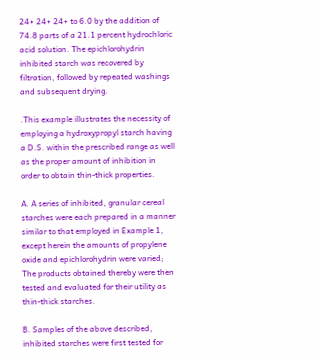24+ 24+ 24+ to 6.0 by the addition of 74.8 parts of a 21.1 percent hydrochloric acid solution. The epichlorohydrin inhibited starch was recovered by filtration, followed by repeated washings and subsequent drying.

.This example illustrates the necessity of employing a hydroxypropyl starch having a D.S. within the prescribed range as well as the proper amount of inhibition in order to obtain thin-thick properties.

A. A series of inhibited, granular cereal starches were each prepared in a manner similar to that employed in Example 1, except herein the amounts of propylene oxide and epichlorohydrin were varied; The products obtained thereby were then tested and evaluated for their utility as thin-thick starches.

B. Samples of the above described, inhibited starches were first tested for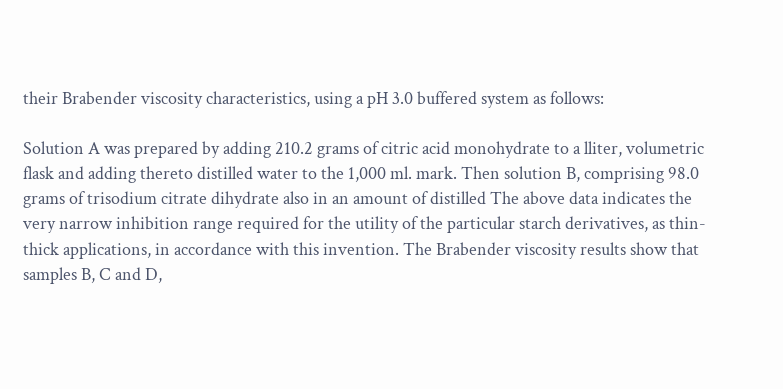their Brabender viscosity characteristics, using a pH 3.0 buffered system as follows:

Solution A was prepared by adding 210.2 grams of citric acid monohydrate to a lliter, volumetric flask and adding thereto distilled water to the 1,000 ml. mark. Then solution B, comprising 98.0 grams of trisodium citrate dihydrate also in an amount of distilled The above data indicates the very narrow inhibition range required for the utility of the particular starch derivatives, as thin-thick applications, in accordance with this invention. The Brabender viscosity results show that samples B, C and D,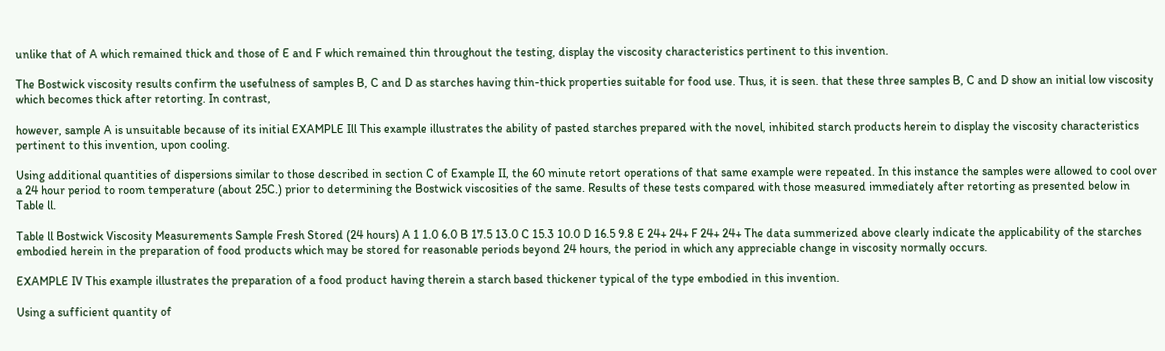unlike that of A which remained thick and those of E and F which remained thin throughout the testing, display the viscosity characteristics pertinent to this invention.

The Bostwick viscosity results confirm the usefulness of samples B, C and D as starches having thin-thick properties suitable for food use. Thus, it is seen. that these three samples B, C and D show an initial low viscosity which becomes thick after retorting. In contrast,

however, sample A is unsuitable because of its initial EXAMPLE Ill This example illustrates the ability of pasted starches prepared with the novel, inhibited starch products herein to display the viscosity characteristics pertinent to this invention, upon cooling.

Using additional quantities of dispersions similar to those described in section C of Example II, the 60 minute retort operations of that same example were repeated. In this instance the samples were allowed to cool over a 24 hour period to room temperature (about 25C.) prior to determining the Bostwick viscosities of the same. Results of these tests compared with those measured immediately after retorting as presented below in Table ll.

Table ll Bostwick Viscosity Measurements Sample Fresh Stored (24 hours) A 1 1.0 6.0 B 17.5 13.0 C 15.3 10.0 D 16.5 9.8 E 24+ 24+ F 24+ 24+ The data summerized above clearly indicate the applicability of the starches embodied herein in the preparation of food products which may be stored for reasonable periods beyond 24 hours, the period in which any appreciable change in viscosity normally occurs.

EXAMPLE IV This example illustrates the preparation of a food product having therein a starch based thickener typical of the type embodied in this invention.

Using a sufficient quantity of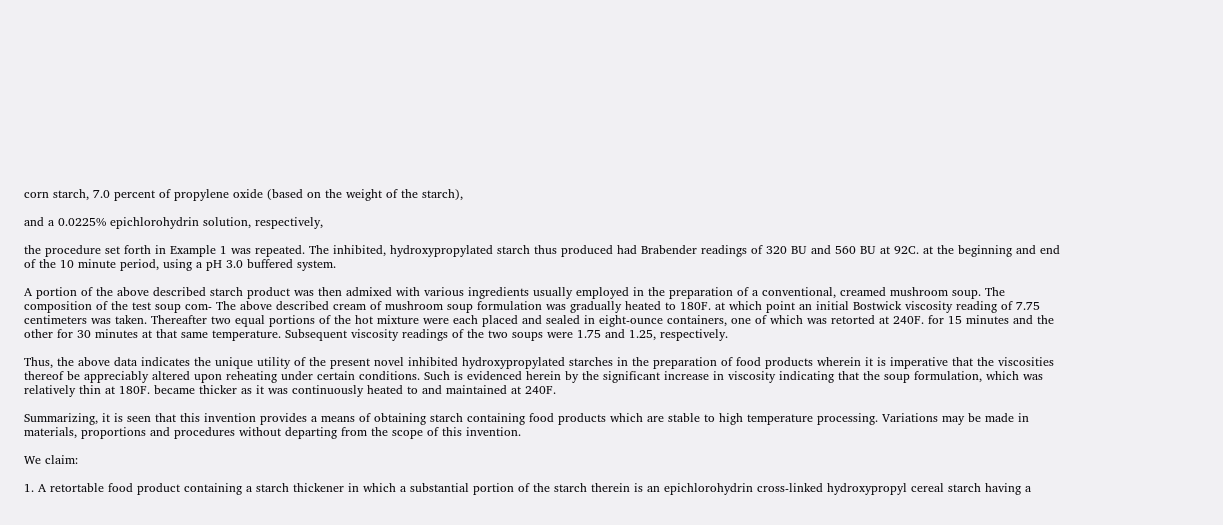corn starch, 7.0 percent of propylene oxide (based on the weight of the starch),

and a 0.0225% epichlorohydrin solution, respectively,

the procedure set forth in Example 1 was repeated. The inhibited, hydroxypropylated starch thus produced had Brabender readings of 320 BU and 560 BU at 92C. at the beginning and end of the 10 minute period, using a pH 3.0 buffered system.

A portion of the above described starch product was then admixed with various ingredients usually employed in the preparation of a conventional, creamed mushroom soup. The composition of the test soup com- The above described cream of mushroom soup formulation was gradually heated to 180F. at which point an initial Bostwick viscosity reading of 7.75 centimeters was taken. Thereafter two equal portions of the hot mixture were each placed and sealed in eight-ounce containers, one of which was retorted at 240F. for 15 minutes and the other for 30 minutes at that same temperature. Subsequent viscosity readings of the two soups were 1.75 and 1.25, respectively.

Thus, the above data indicates the unique utility of the present novel inhibited hydroxypropylated starches in the preparation of food products wherein it is imperative that the viscosities thereof be appreciably altered upon reheating under certain conditions. Such is evidenced herein by the significant increase in viscosity indicating that the soup formulation, which was relatively thin at 180F. became thicker as it was continuously heated to and maintained at 240F.

Summarizing, it is seen that this invention provides a means of obtaining starch containing food products which are stable to high temperature processing. Variations may be made in materials, proportions and procedures without departing from the scope of this invention.

We claim:

1. A retortable food product containing a starch thickener in which a substantial portion of the starch therein is an epichlorohydrin cross-linked hydroxypropyl cereal starch having a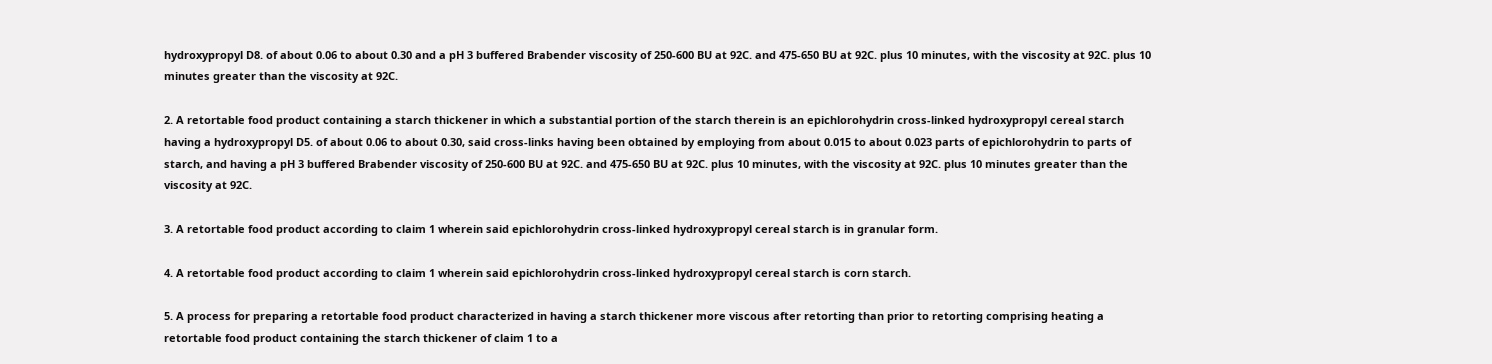hydroxypropyl D8. of about 0.06 to about 0.30 and a pH 3 buffered Brabender viscosity of 250-600 BU at 92C. and 475-650 BU at 92C. plus 10 minutes, with the viscosity at 92C. plus 10 minutes greater than the viscosity at 92C.

2. A retortable food product containing a starch thickener in which a substantial portion of the starch therein is an epichlorohydrin cross-linked hydroxypropyl cereal starch having a hydroxypropyl D5. of about 0.06 to about 0.30, said cross-links having been obtained by employing from about 0.015 to about 0.023 parts of epichlorohydrin to parts of starch, and having a pH 3 buffered Brabender viscosity of 250-600 BU at 92C. and 475-650 BU at 92C. plus 10 minutes, with the viscosity at 92C. plus 10 minutes greater than the viscosity at 92C.

3. A retortable food product according to claim 1 wherein said epichlorohydrin cross-linked hydroxypropyl cereal starch is in granular form.

4. A retortable food product according to claim 1 wherein said epichlorohydrin cross-linked hydroxypropyl cereal starch is corn starch.

5. A process for preparing a retortable food product characterized in having a starch thickener more viscous after retorting than prior to retorting comprising heating a retortable food product containing the starch thickener of claim 1 to a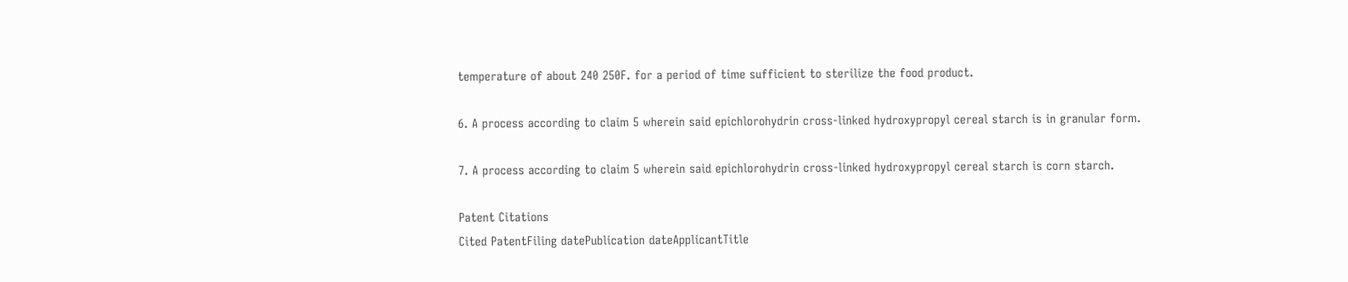temperature of about 240 250F. for a period of time sufficient to sterilize the food product.

6. A process according to claim 5 wherein said epichlorohydrin cross-linked hydroxypropyl cereal starch is in granular form.

7. A process according to claim 5 wherein said epichlorohydrin cross-linked hydroxypropyl cereal starch is corn starch.

Patent Citations
Cited PatentFiling datePublication dateApplicantTitle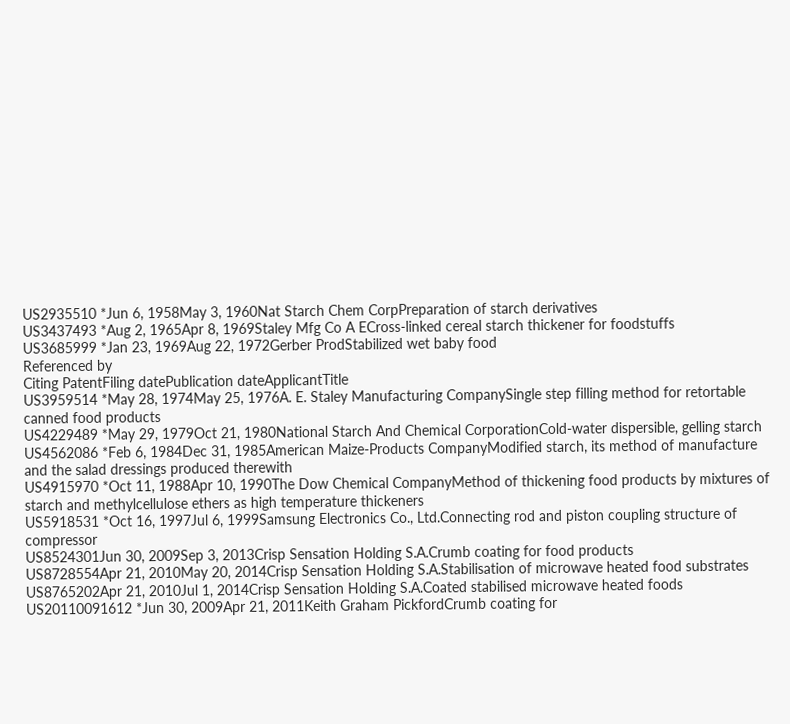US2935510 *Jun 6, 1958May 3, 1960Nat Starch Chem CorpPreparation of starch derivatives
US3437493 *Aug 2, 1965Apr 8, 1969Staley Mfg Co A ECross-linked cereal starch thickener for foodstuffs
US3685999 *Jan 23, 1969Aug 22, 1972Gerber ProdStabilized wet baby food
Referenced by
Citing PatentFiling datePublication dateApplicantTitle
US3959514 *May 28, 1974May 25, 1976A. E. Staley Manufacturing CompanySingle step filling method for retortable canned food products
US4229489 *May 29, 1979Oct 21, 1980National Starch And Chemical CorporationCold-water dispersible, gelling starch
US4562086 *Feb 6, 1984Dec 31, 1985American Maize-Products CompanyModified starch, its method of manufacture and the salad dressings produced therewith
US4915970 *Oct 11, 1988Apr 10, 1990The Dow Chemical CompanyMethod of thickening food products by mixtures of starch and methylcellulose ethers as high temperature thickeners
US5918531 *Oct 16, 1997Jul 6, 1999Samsung Electronics Co., Ltd.Connecting rod and piston coupling structure of compressor
US8524301Jun 30, 2009Sep 3, 2013Crisp Sensation Holding S.A.Crumb coating for food products
US8728554Apr 21, 2010May 20, 2014Crisp Sensation Holding S.A.Stabilisation of microwave heated food substrates
US8765202Apr 21, 2010Jul 1, 2014Crisp Sensation Holding S.A.Coated stabilised microwave heated foods
US20110091612 *Jun 30, 2009Apr 21, 2011Keith Graham PickfordCrumb coating for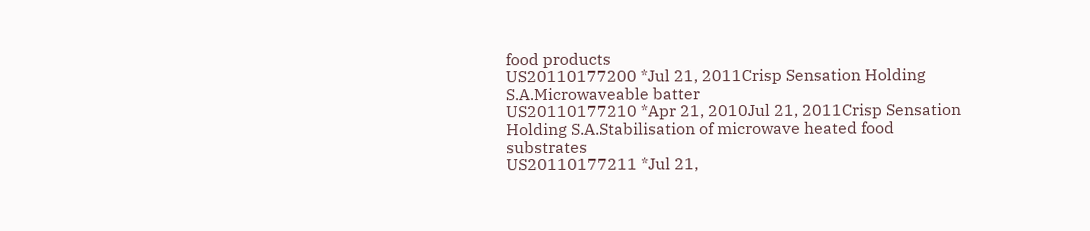food products
US20110177200 *Jul 21, 2011Crisp Sensation Holding S.A.Microwaveable batter
US20110177210 *Apr 21, 2010Jul 21, 2011Crisp Sensation Holding S.A.Stabilisation of microwave heated food substrates
US20110177211 *Jul 21,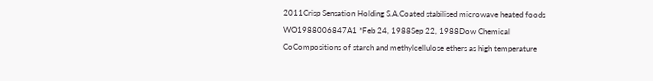2011Crisp Sensation Holding S.A.Coated stabilised microwave heated foods
WO1988006847A1 *Feb 24, 1988Sep 22, 1988Dow Chemical CoCompositions of starch and methylcellulose ethers as high temperature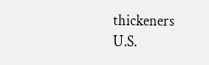thickeners
U.S.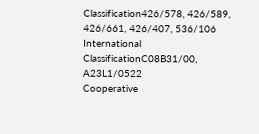Classification426/578, 426/589, 426/661, 426/407, 536/106
International ClassificationC08B31/00, A23L1/0522
Cooperative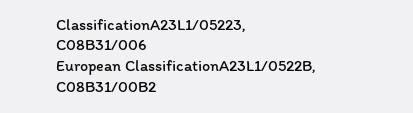ClassificationA23L1/05223, C08B31/006
European ClassificationA23L1/0522B, C08B31/00B2